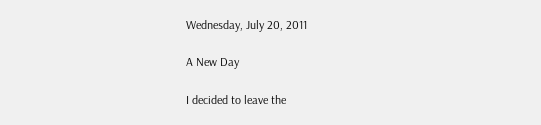Wednesday, July 20, 2011

A New Day

I decided to leave the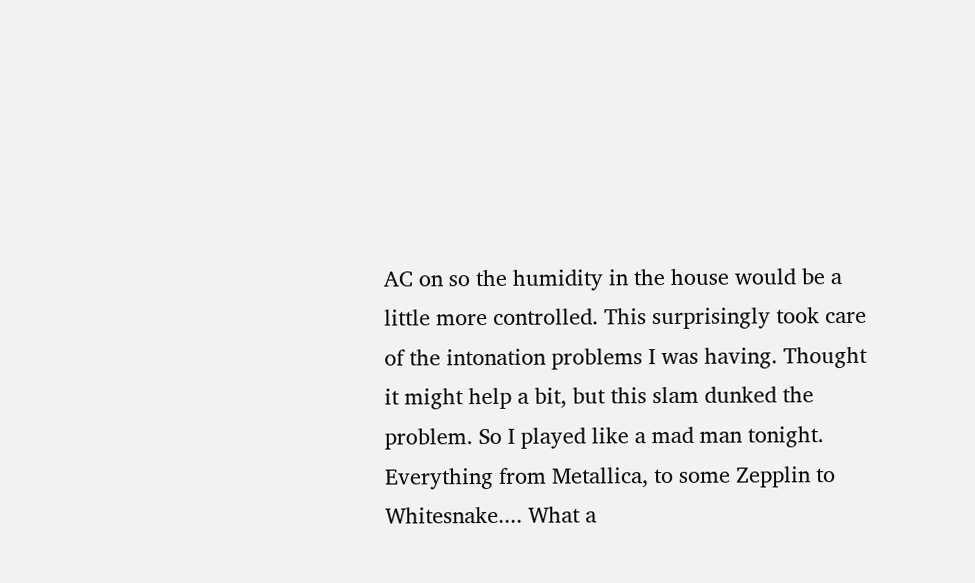AC on so the humidity in the house would be a little more controlled. This surprisingly took care of the intonation problems I was having. Thought it might help a bit, but this slam dunked the problem. So I played like a mad man tonight. Everything from Metallica, to some Zepplin to Whitesnake.... What a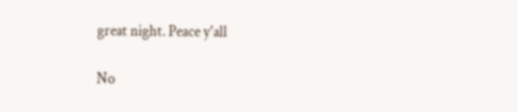great night. Peace y'all

No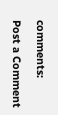comments:

Post a Comment